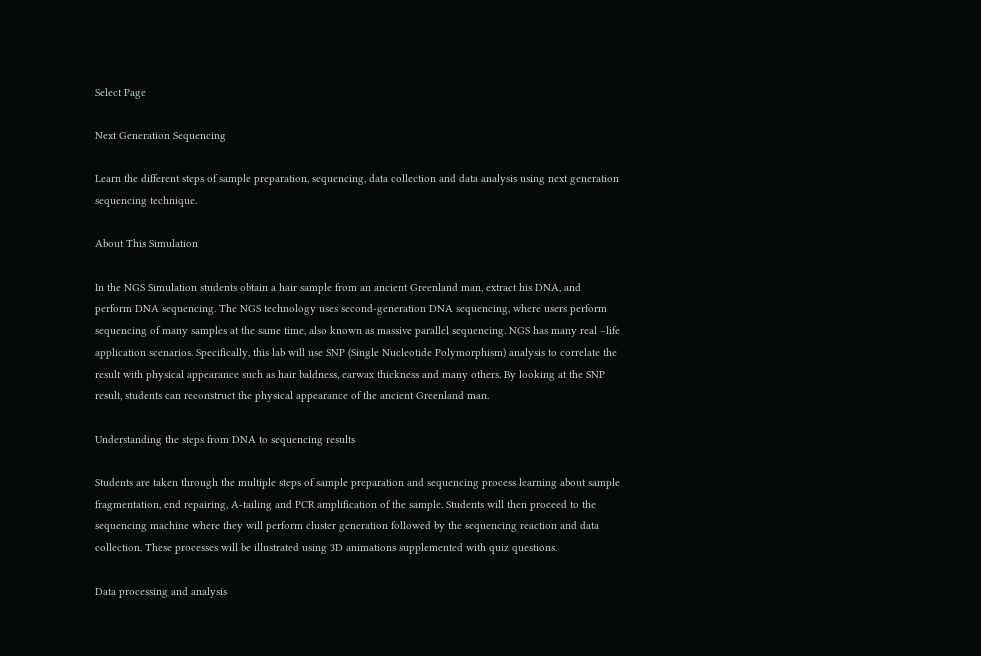Select Page

Next Generation Sequencing

Learn the different steps of sample preparation, sequencing, data collection and data analysis using next generation sequencing technique.

About This Simulation

In the NGS Simulation students obtain a hair sample from an ancient Greenland man, extract his DNA, and perform DNA sequencing. The NGS technology uses second-generation DNA sequencing, where users perform sequencing of many samples at the same time, also known as massive parallel sequencing. NGS has many real –life application scenarios. Specifically, this lab will use SNP (Single Nucleotide Polymorphism) analysis to correlate the result with physical appearance such as hair baldness, earwax thickness and many others. By looking at the SNP result, students can reconstruct the physical appearance of the ancient Greenland man.

Understanding the steps from DNA to sequencing results

Students are taken through the multiple steps of sample preparation and sequencing process learning about sample fragmentation, end repairing, A-tailing and PCR amplification of the sample. Students will then proceed to the sequencing machine where they will perform cluster generation followed by the sequencing reaction and data collection. These processes will be illustrated using 3D animations supplemented with quiz questions.

Data processing and analysis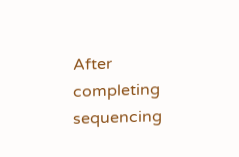After completing sequencing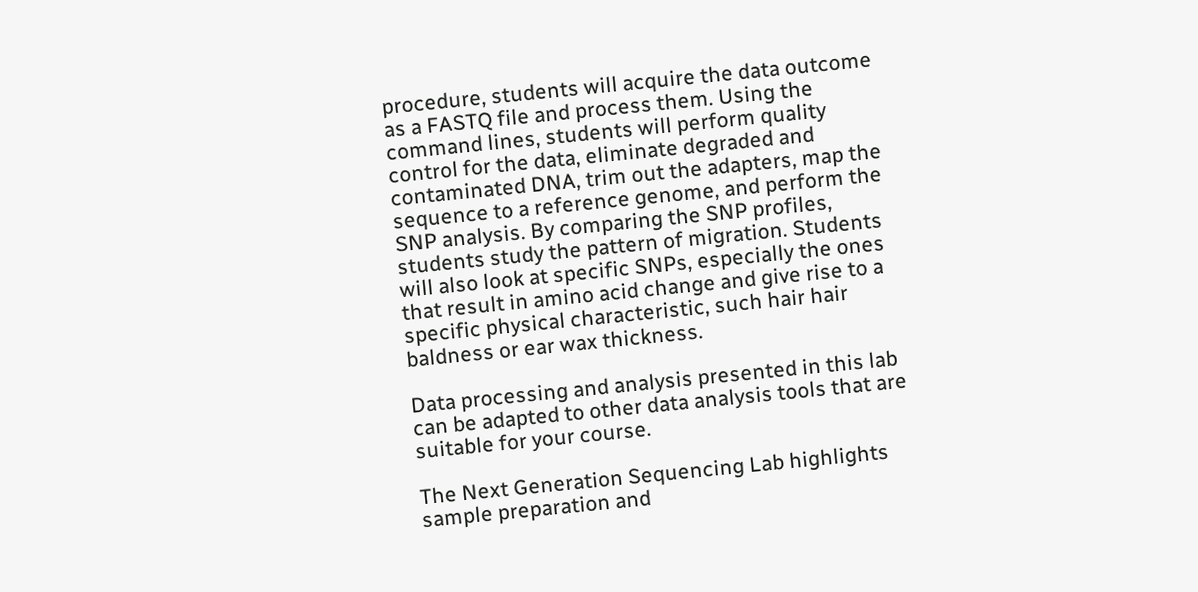procedure, students will acquire the data outcome as a FASTQ file and process them. Using the command lines, students will perform quality control for the data, eliminate degraded and contaminated DNA, trim out the adapters, map the sequence to a reference genome, and perform the SNP analysis. By comparing the SNP profiles, students study the pattern of migration. Students will also look at specific SNPs, especially the ones that result in amino acid change and give rise to a specific physical characteristic, such hair hair baldness or ear wax thickness.

Data processing and analysis presented in this lab can be adapted to other data analysis tools that are suitable for your course.

The Next Generation Sequencing Lab highlights sample preparation and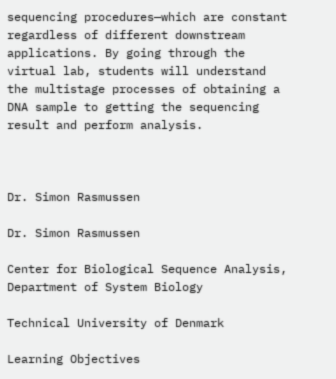sequencing procedures—which are constant regardless of different downstream applications. By going through the virtual lab, students will understand the multistage processes of obtaining a DNA sample to getting the sequencing result and perform analysis.



Dr. Simon Rasmussen

Dr. Simon Rasmussen

Center for Biological Sequence Analysis, Department of System Biology

Technical University of Denmark

Learning Objectives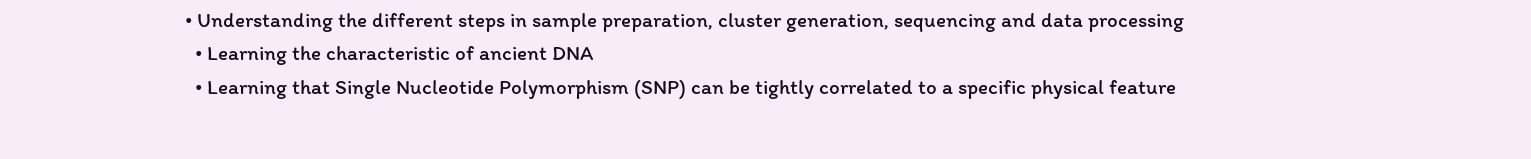• Understanding the different steps in sample preparation, cluster generation, sequencing and data processing
  • Learning the characteristic of ancient DNA
  • Learning that Single Nucleotide Polymorphism (SNP) can be tightly correlated to a specific physical feature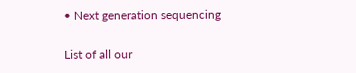• Next generation sequencing


List of all our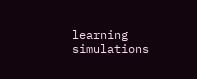learning simulations